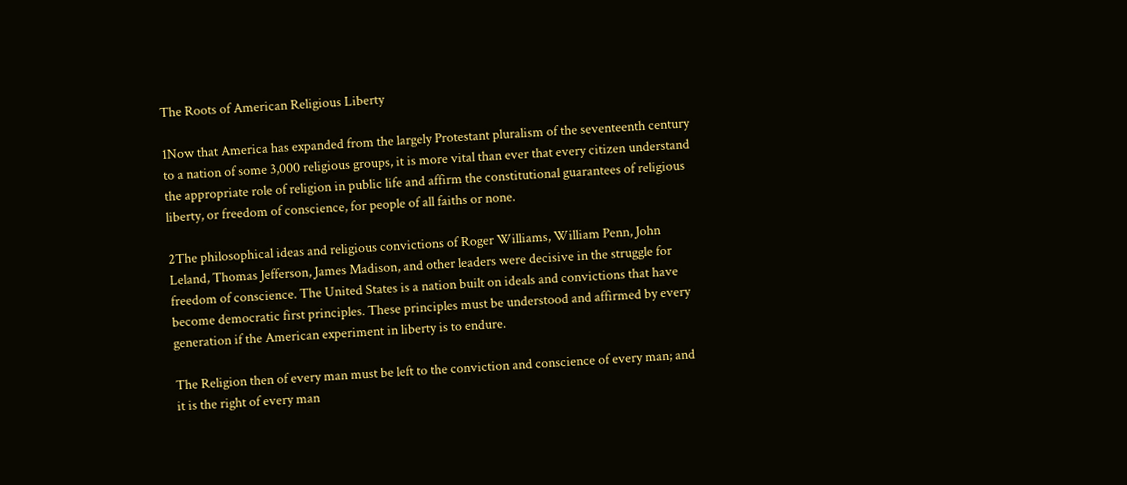The Roots of American Religious Liberty

1Now that America has expanded from the largely Protestant pluralism of the seventeenth century to a nation of some 3,000 religious groups, it is more vital than ever that every citizen understand the appropriate role of religion in public life and affirm the constitutional guarantees of religious liberty, or freedom of conscience, for people of all faiths or none.

2The philosophical ideas and religious convictions of Roger Williams, William Penn, John Leland, Thomas Jefferson, James Madison, and other leaders were decisive in the struggle for freedom of conscience. The United States is a nation built on ideals and convictions that have become democratic first principles. These principles must be understood and affirmed by every generation if the American experiment in liberty is to endure.

The Religion then of every man must be left to the conviction and conscience of every man; and it is the right of every man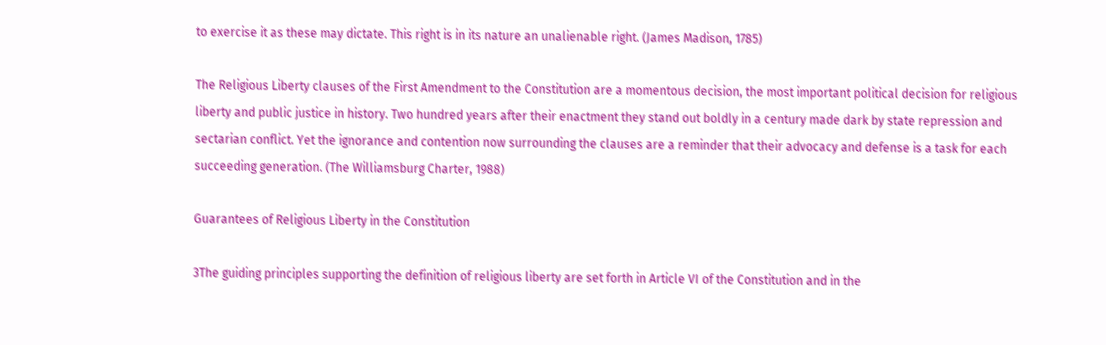to exercise it as these may dictate. This right is in its nature an unalienable right. (James Madison, 1785)

The Religious Liberty clauses of the First Amendment to the Constitution are a momentous decision, the most important political decision for religious liberty and public justice in history. Two hundred years after their enactment they stand out boldly in a century made dark by state repression and sectarian conflict. Yet the ignorance and contention now surrounding the clauses are a reminder that their advocacy and defense is a task for each succeeding generation. (The Williamsburg Charter, 1988)

Guarantees of Religious Liberty in the Constitution

3The guiding principles supporting the definition of religious liberty are set forth in Article VI of the Constitution and in the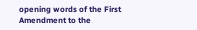opening words of the First Amendment to the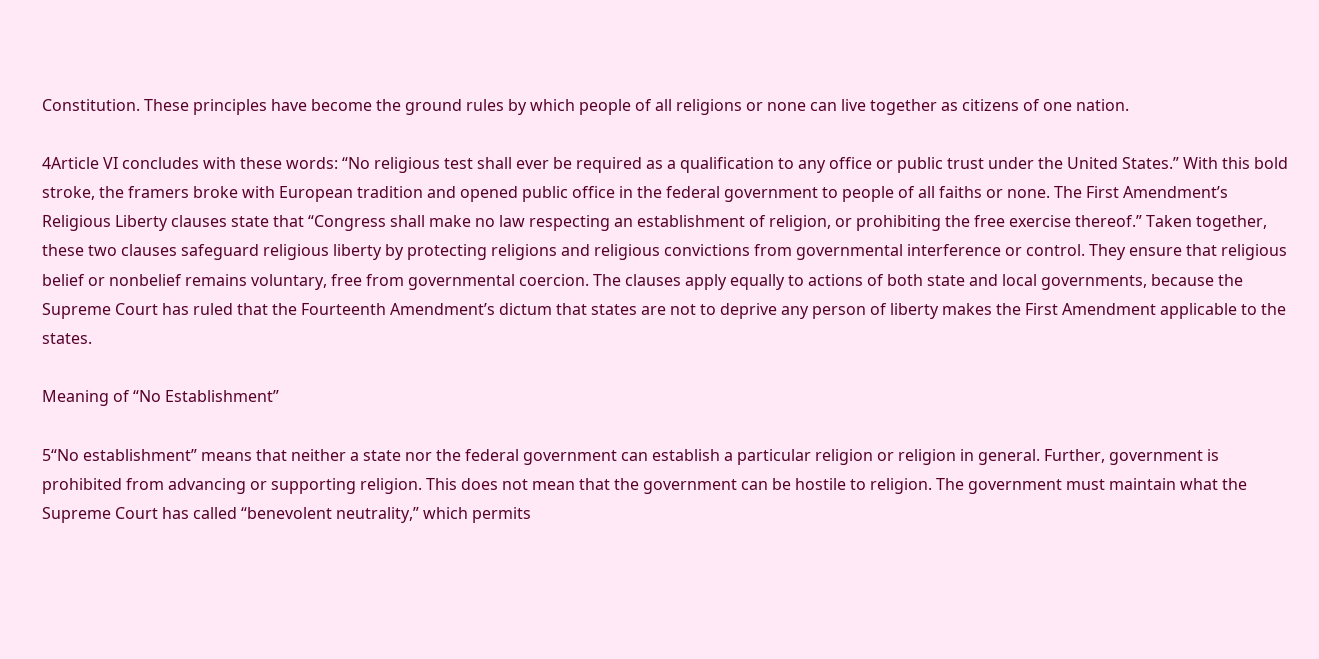Constitution. These principles have become the ground rules by which people of all religions or none can live together as citizens of one nation.

4Article VI concludes with these words: “No religious test shall ever be required as a qualification to any office or public trust under the United States.” With this bold stroke, the framers broke with European tradition and opened public office in the federal government to people of all faiths or none. The First Amendment’s Religious Liberty clauses state that “Congress shall make no law respecting an establishment of religion, or prohibiting the free exercise thereof.” Taken together, these two clauses safeguard religious liberty by protecting religions and religious convictions from governmental interference or control. They ensure that religious belief or nonbelief remains voluntary, free from governmental coercion. The clauses apply equally to actions of both state and local governments, because the Supreme Court has ruled that the Fourteenth Amendment’s dictum that states are not to deprive any person of liberty makes the First Amendment applicable to the states.

Meaning of “No Establishment”

5“No establishment” means that neither a state nor the federal government can establish a particular religion or religion in general. Further, government is prohibited from advancing or supporting religion. This does not mean that the government can be hostile to religion. The government must maintain what the Supreme Court has called “benevolent neutrality,” which permits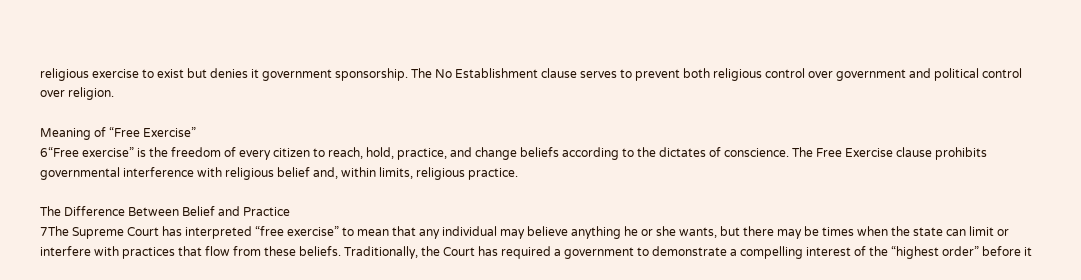religious exercise to exist but denies it government sponsorship. The No Establishment clause serves to prevent both religious control over government and political control over religion.

Meaning of “Free Exercise”
6“Free exercise” is the freedom of every citizen to reach, hold, practice, and change beliefs according to the dictates of conscience. The Free Exercise clause prohibits governmental interference with religious belief and, within limits, religious practice.

The Difference Between Belief and Practice
7The Supreme Court has interpreted “free exercise” to mean that any individual may believe anything he or she wants, but there may be times when the state can limit or interfere with practices that flow from these beliefs. Traditionally, the Court has required a government to demonstrate a compelling interest of the “highest order” before it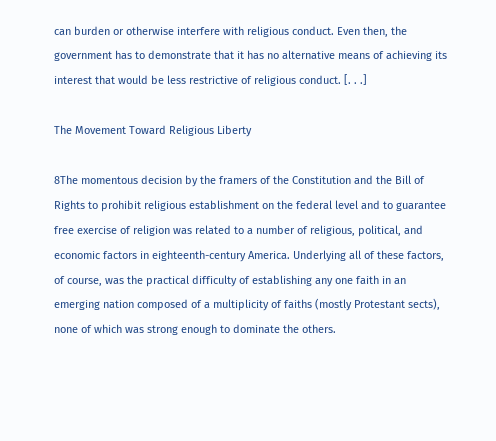can burden or otherwise interfere with religious conduct. Even then, the government has to demonstrate that it has no alternative means of achieving its interest that would be less restrictive of religious conduct. [. . .]

The Movement Toward Religious Liberty

8The momentous decision by the framers of the Constitution and the Bill of Rights to prohibit religious establishment on the federal level and to guarantee free exercise of religion was related to a number of religious, political, and economic factors in eighteenth-century America. Underlying all of these factors, of course, was the practical difficulty of establishing any one faith in an emerging nation composed of a multiplicity of faiths (mostly Protestant sects), none of which was strong enough to dominate the others.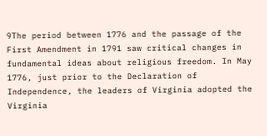9The period between 1776 and the passage of the First Amendment in 1791 saw critical changes in fundamental ideas about religious freedom. In May 1776, just prior to the Declaration of Independence, the leaders of Virginia adopted the Virginia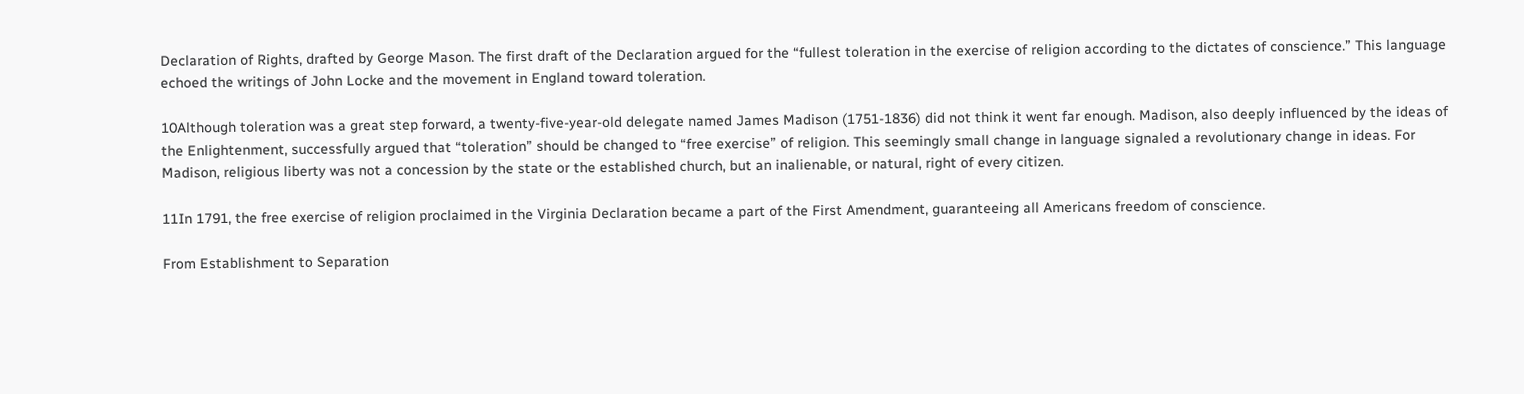Declaration of Rights, drafted by George Mason. The first draft of the Declaration argued for the “fullest toleration in the exercise of religion according to the dictates of conscience.” This language echoed the writings of John Locke and the movement in England toward toleration.

10Although toleration was a great step forward, a twenty-five-year-old delegate named James Madison (1751-1836) did not think it went far enough. Madison, also deeply influenced by the ideas of the Enlightenment, successfully argued that “toleration” should be changed to “free exercise” of religion. This seemingly small change in language signaled a revolutionary change in ideas. For Madison, religious liberty was not a concession by the state or the established church, but an inalienable, or natural, right of every citizen.

11In 1791, the free exercise of religion proclaimed in the Virginia Declaration became a part of the First Amendment, guaranteeing all Americans freedom of conscience.

From Establishment to Separation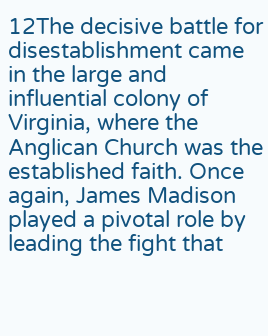12The decisive battle for disestablishment came in the large and influential colony of Virginia, where the Anglican Church was the established faith. Once again, James Madison played a pivotal role by leading the fight that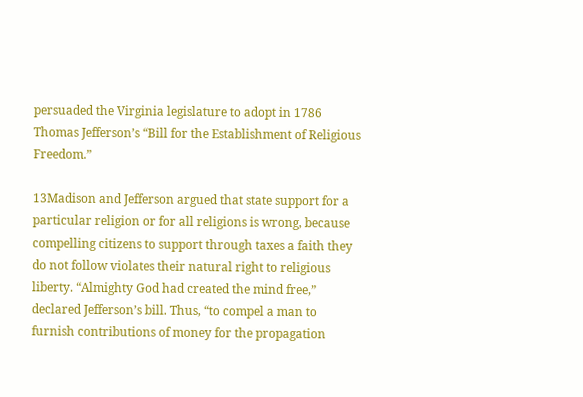persuaded the Virginia legislature to adopt in 1786 Thomas Jefferson’s “Bill for the Establishment of Religious Freedom.”

13Madison and Jefferson argued that state support for a particular religion or for all religions is wrong, because compelling citizens to support through taxes a faith they do not follow violates their natural right to religious liberty. “Almighty God had created the mind free,” declared Jefferson’s bill. Thus, “to compel a man to furnish contributions of money for the propagation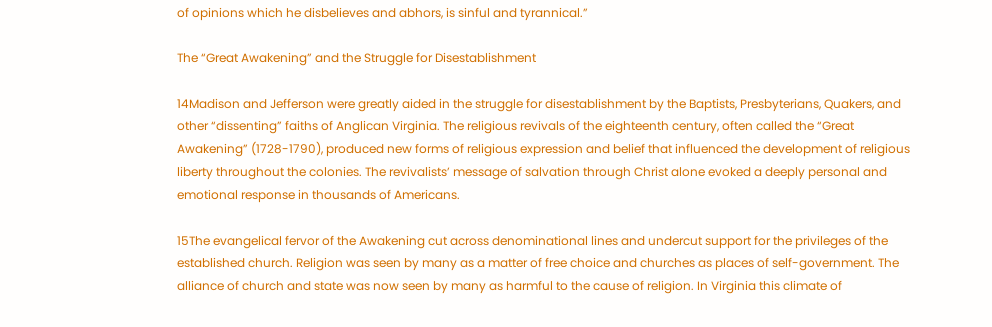of opinions which he disbelieves and abhors, is sinful and tyrannical.”

The “Great Awakening” and the Struggle for Disestablishment

14Madison and Jefferson were greatly aided in the struggle for disestablishment by the Baptists, Presbyterians, Quakers, and other “dissenting” faiths of Anglican Virginia. The religious revivals of the eighteenth century, often called the “Great Awakening” (1728-1790), produced new forms of religious expression and belief that influenced the development of religious liberty throughout the colonies. The revivalists’ message of salvation through Christ alone evoked a deeply personal and emotional response in thousands of Americans.

15The evangelical fervor of the Awakening cut across denominational lines and undercut support for the privileges of the established church. Religion was seen by many as a matter of free choice and churches as places of self-government. The alliance of church and state was now seen by many as harmful to the cause of religion. In Virginia this climate of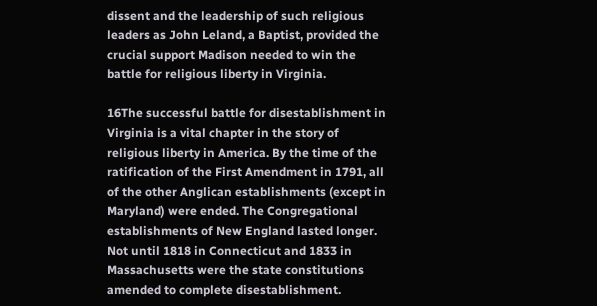dissent and the leadership of such religious leaders as John Leland, a Baptist, provided the crucial support Madison needed to win the battle for religious liberty in Virginia.

16The successful battle for disestablishment in Virginia is a vital chapter in the story of religious liberty in America. By the time of the ratification of the First Amendment in 1791, all of the other Anglican establishments (except in Maryland) were ended. The Congregational establishments of New England lasted longer. Not until 1818 in Connecticut and 1833 in Massachusetts were the state constitutions amended to complete disestablishment.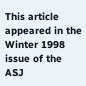This article appeared in the Winter 1998 issue of the ASJ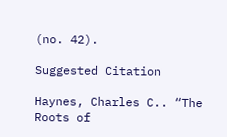(no. 42).

Suggested Citation

Haynes, Charles C.. “The Roots of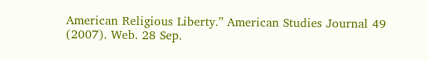American Religious Liberty.” American Studies Journal 49 (2007). Web. 28 Sep.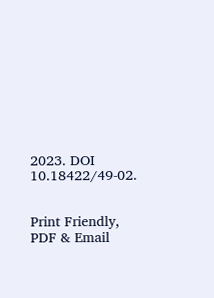2023. DOI 10.18422/49-02.


Print Friendly, PDF & Email